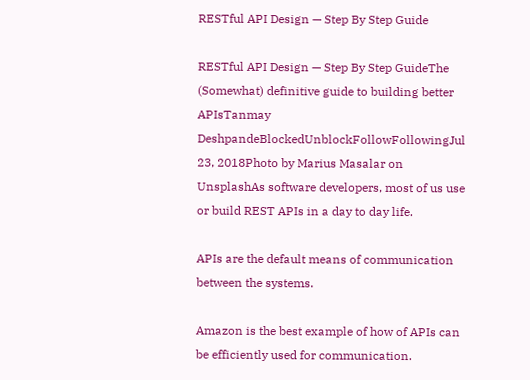RESTful API Design — Step By Step Guide

RESTful API Design — Step By Step GuideThe (Somewhat) definitive guide to building better APIsTanmay DeshpandeBlockedUnblockFollowFollowingJul 23, 2018Photo by Marius Masalar on UnsplashAs software developers, most of us use or build REST APIs in a day to day life.

APIs are the default means of communication between the systems.

Amazon is the best example of how of APIs can be efficiently used for communication.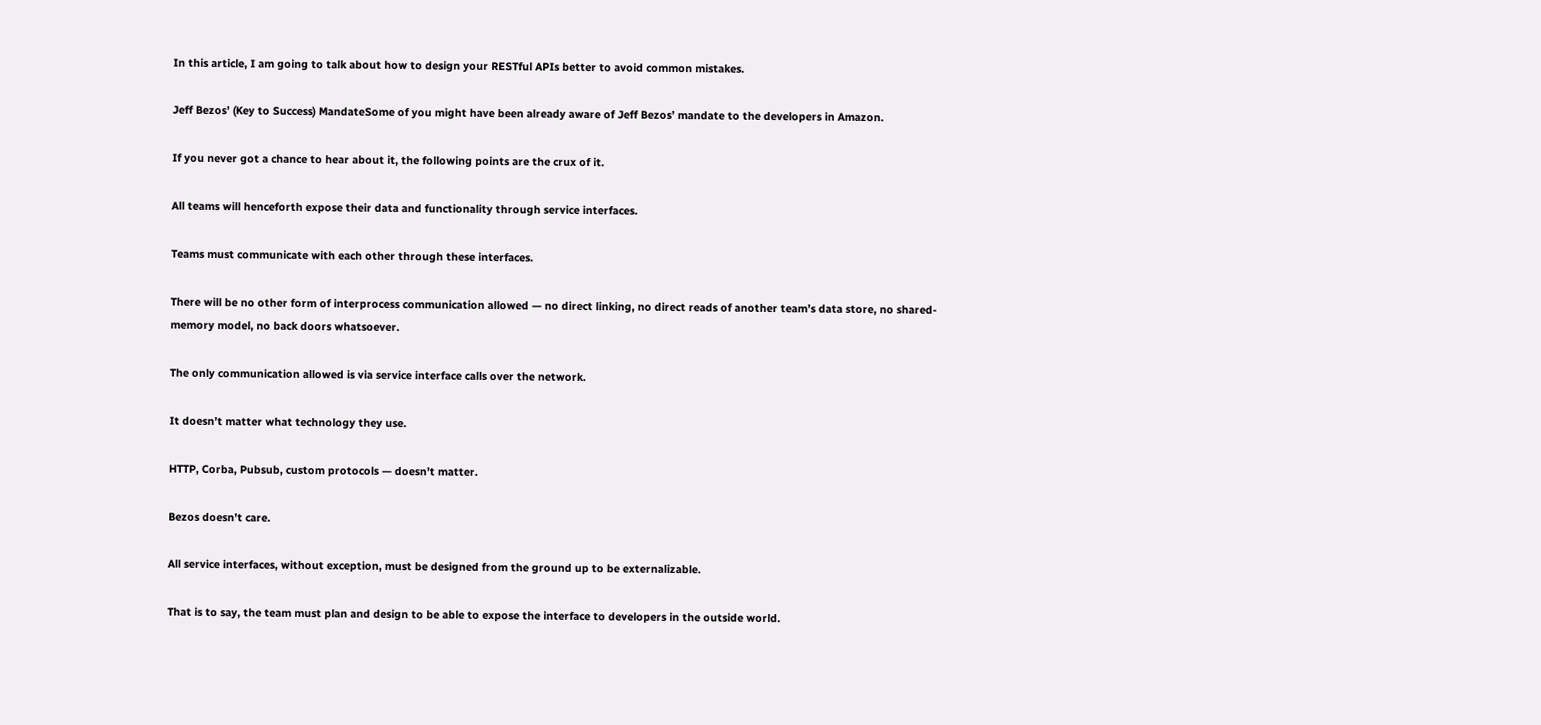In this article, I am going to talk about how to design your RESTful APIs better to avoid common mistakes.

Jeff Bezos’ (Key to Success) MandateSome of you might have been already aware of Jeff Bezos’ mandate to the developers in Amazon.

If you never got a chance to hear about it, the following points are the crux of it.

All teams will henceforth expose their data and functionality through service interfaces.

Teams must communicate with each other through these interfaces.

There will be no other form of interprocess communication allowed — no direct linking, no direct reads of another team’s data store, no shared-memory model, no back doors whatsoever.

The only communication allowed is via service interface calls over the network.

It doesn’t matter what technology they use.

HTTP, Corba, Pubsub, custom protocols — doesn’t matter.

Bezos doesn’t care.

All service interfaces, without exception, must be designed from the ground up to be externalizable.

That is to say, the team must plan and design to be able to expose the interface to developers in the outside world.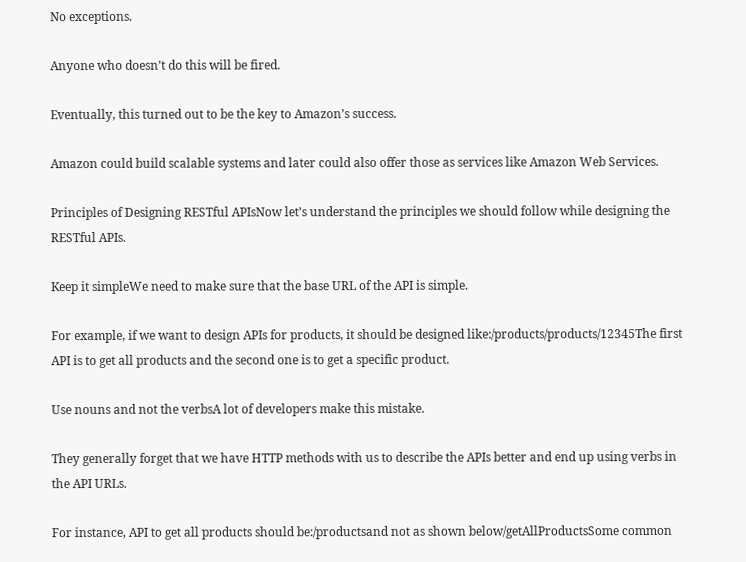No exceptions.

Anyone who doesn’t do this will be fired.

Eventually, this turned out to be the key to Amazon’s success.

Amazon could build scalable systems and later could also offer those as services like Amazon Web Services.

Principles of Designing RESTful APIsNow let’s understand the principles we should follow while designing the RESTful APIs.

Keep it simpleWe need to make sure that the base URL of the API is simple.

For example, if we want to design APIs for products, it should be designed like:/products/products/12345The first API is to get all products and the second one is to get a specific product.

Use nouns and not the verbsA lot of developers make this mistake.

They generally forget that we have HTTP methods with us to describe the APIs better and end up using verbs in the API URLs.

For instance, API to get all products should be:/productsand not as shown below/getAllProductsSome common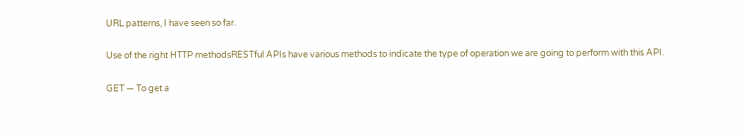URL patterns, I have seen so far.

Use of the right HTTP methodsRESTful APIs have various methods to indicate the type of operation we are going to perform with this API.

GET — To get a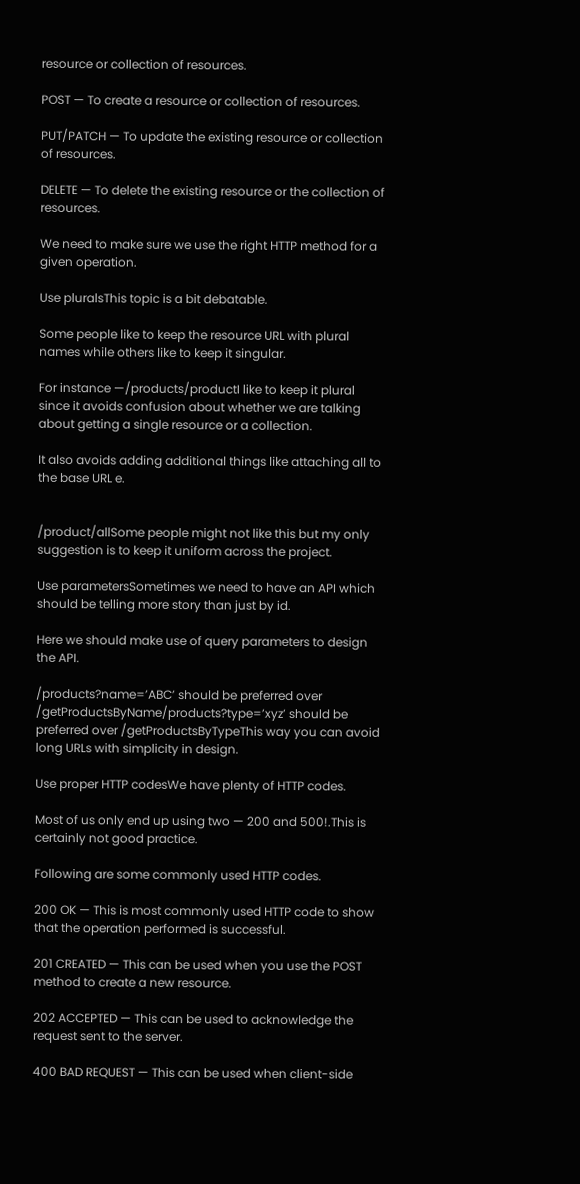resource or collection of resources.

POST — To create a resource or collection of resources.

PUT/PATCH — To update the existing resource or collection of resources.

DELETE — To delete the existing resource or the collection of resources.

We need to make sure we use the right HTTP method for a given operation.

Use pluralsThis topic is a bit debatable.

Some people like to keep the resource URL with plural names while others like to keep it singular.

For instance —/products/productI like to keep it plural since it avoids confusion about whether we are talking about getting a single resource or a collection.

It also avoids adding additional things like attaching all to the base URL e.


/product/allSome people might not like this but my only suggestion is to keep it uniform across the project.

Use parametersSometimes we need to have an API which should be telling more story than just by id.

Here we should make use of query parameters to design the API.

/products?name=’ABC’ should be preferred over /getProductsByName/products?type=’xyz’ should be preferred over /getProductsByTypeThis way you can avoid long URLs with simplicity in design.

Use proper HTTP codesWe have plenty of HTTP codes.

Most of us only end up using two — 200 and 500!.This is certainly not good practice.

Following are some commonly used HTTP codes.

200 OK — This is most commonly used HTTP code to show that the operation performed is successful.

201 CREATED — This can be used when you use the POST method to create a new resource.

202 ACCEPTED — This can be used to acknowledge the request sent to the server.

400 BAD REQUEST — This can be used when client-side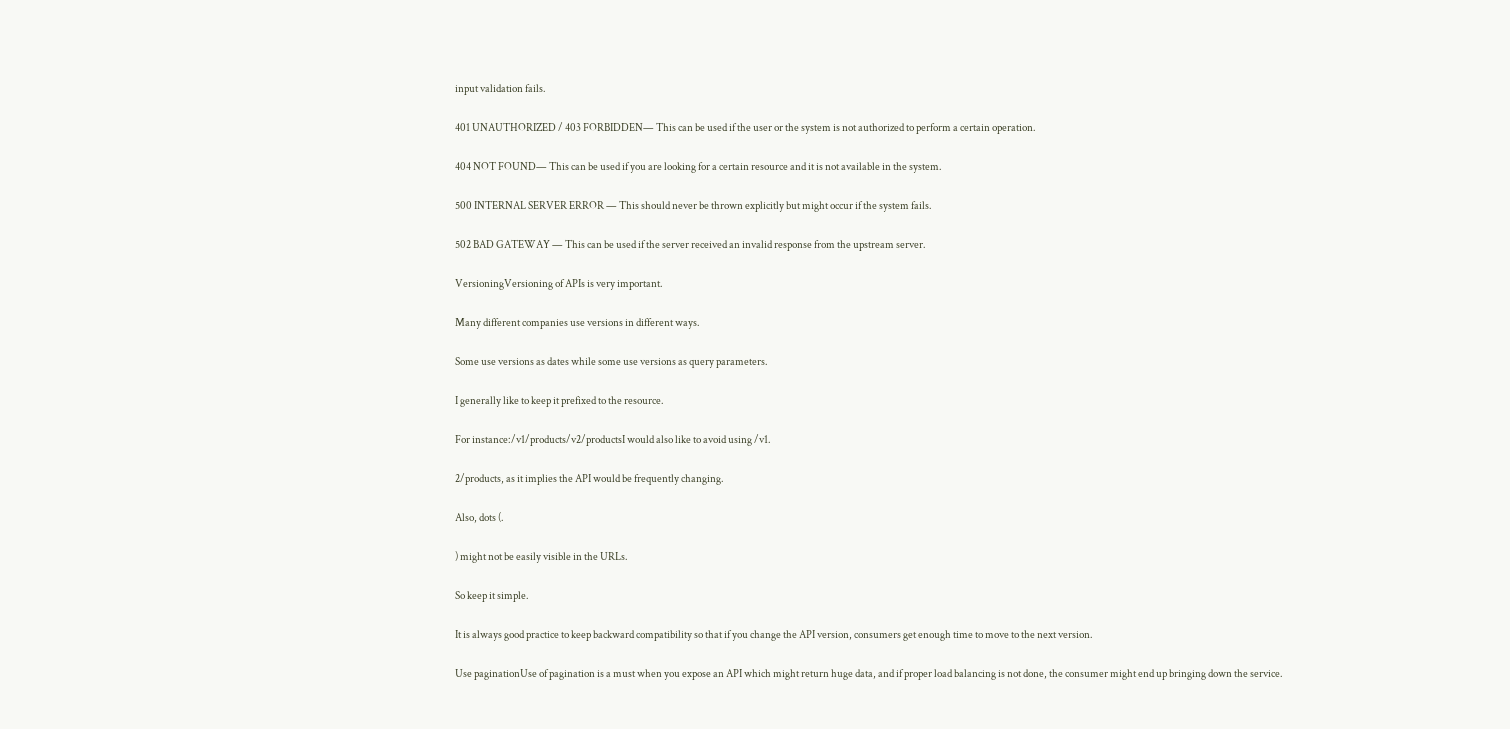input validation fails.

401 UNAUTHORIZED / 403 FORBIDDEN— This can be used if the user or the system is not authorized to perform a certain operation.

404 NOT FOUND— This can be used if you are looking for a certain resource and it is not available in the system.

500 INTERNAL SERVER ERROR — This should never be thrown explicitly but might occur if the system fails.

502 BAD GATEWAY — This can be used if the server received an invalid response from the upstream server.

VersioningVersioning of APIs is very important.

Many different companies use versions in different ways.

Some use versions as dates while some use versions as query parameters.

I generally like to keep it prefixed to the resource.

For instance:/v1/products/v2/productsI would also like to avoid using /v1.

2/products, as it implies the API would be frequently changing.

Also, dots (.

) might not be easily visible in the URLs.

So keep it simple.

It is always good practice to keep backward compatibility so that if you change the API version, consumers get enough time to move to the next version.

Use paginationUse of pagination is a must when you expose an API which might return huge data, and if proper load balancing is not done, the consumer might end up bringing down the service.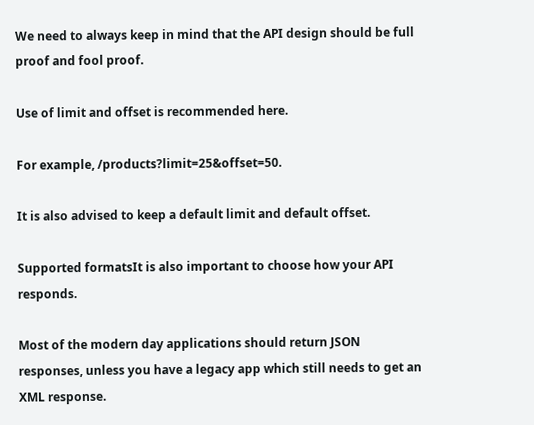We need to always keep in mind that the API design should be full proof and fool proof.

Use of limit and offset is recommended here.

For example, /products?limit=25&offset=50.

It is also advised to keep a default limit and default offset.

Supported formatsIt is also important to choose how your API responds.

Most of the modern day applications should return JSON responses, unless you have a legacy app which still needs to get an XML response.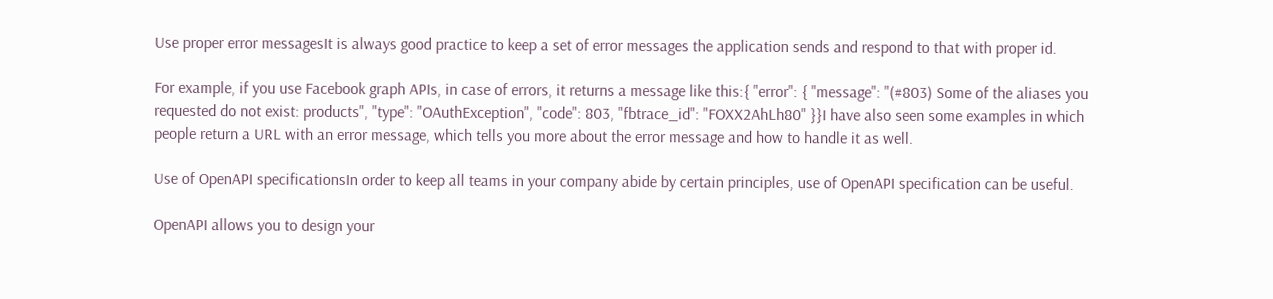Use proper error messagesIt is always good practice to keep a set of error messages the application sends and respond to that with proper id.

For example, if you use Facebook graph APIs, in case of errors, it returns a message like this:{ "error": { "message": "(#803) Some of the aliases you requested do not exist: products", "type": "OAuthException", "code": 803, "fbtrace_id": "FOXX2AhLh80" }}I have also seen some examples in which people return a URL with an error message, which tells you more about the error message and how to handle it as well.

Use of OpenAPI specificationsIn order to keep all teams in your company abide by certain principles, use of OpenAPI specification can be useful.

OpenAPI allows you to design your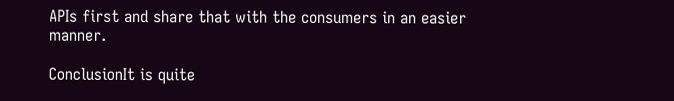APIs first and share that with the consumers in an easier manner.

ConclusionIt is quite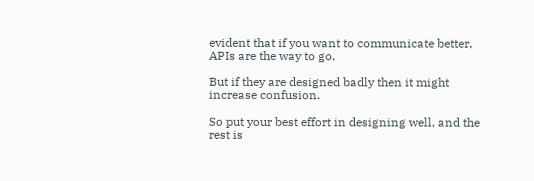evident that if you want to communicate better, APIs are the way to go.

But if they are designed badly then it might increase confusion.

So put your best effort in designing well, and the rest is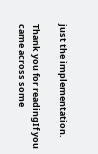just the implementation.

Thank you for readingIf you came across some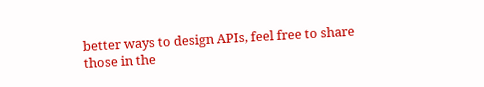better ways to design APIs, feel free to share those in the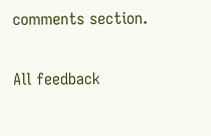comments section.

All feedback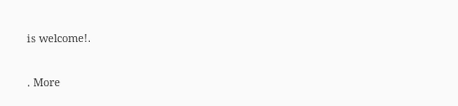is welcome!.

. More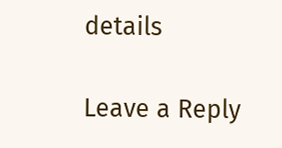details

Leave a Reply